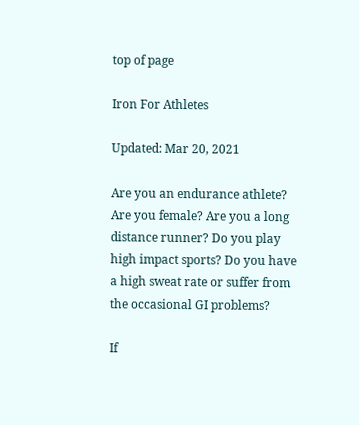top of page

Iron For Athletes

Updated: Mar 20, 2021

Are you an endurance athlete? Are you female? Are you a long distance runner? Do you play high impact sports? Do you have a high sweat rate or suffer from the occasional GI problems?

If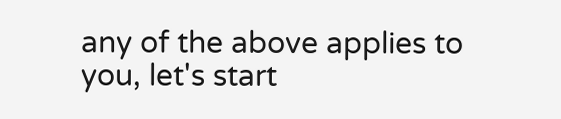any of the above applies to you, let's start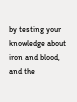by testing your knowledge about iron and blood, and the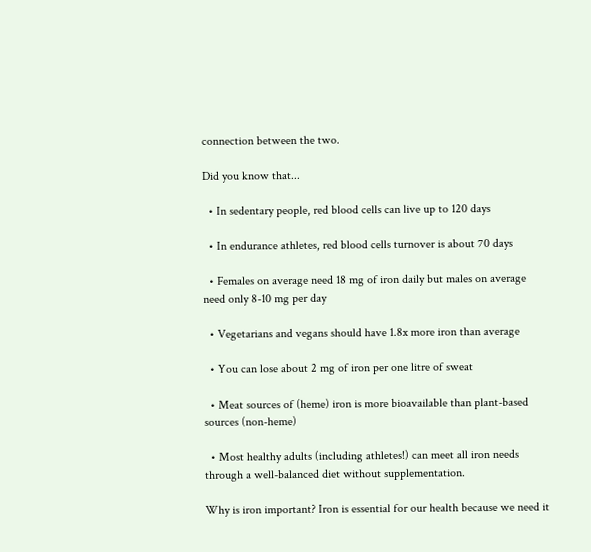connection between the two.

Did you know that...

  • In sedentary people, red blood cells can live up to 120 days

  • In endurance athletes, red blood cells turnover is about 70 days

  • Females on average need 18 mg of iron daily but males on average need only 8-10 mg per day

  • Vegetarians and vegans should have 1.8x more iron than average

  • You can lose about 2 mg of iron per one litre of sweat

  • Meat sources of (heme) iron is more bioavailable than plant-based sources (non-heme)

  • Most healthy adults (including athletes!) can meet all iron needs through a well-balanced diet without supplementation.

Why is iron important? Iron is essential for our health because we need it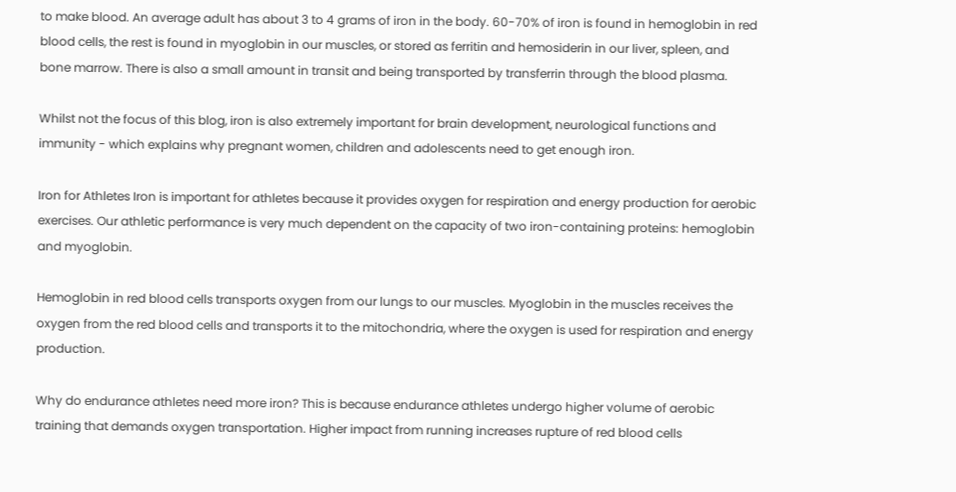to make blood. An average adult has about 3 to 4 grams of iron in the body. 60-70% of iron is found in hemoglobin in red blood cells, the rest is found in myoglobin in our muscles, or stored as ferritin and hemosiderin in our liver, spleen, and bone marrow. There is also a small amount in transit and being transported by transferrin through the blood plasma.

Whilst not the focus of this blog, iron is also extremely important for brain development, neurological functions and immunity - which explains why pregnant women, children and adolescents need to get enough iron.

Iron for Athletes Iron is important for athletes because it provides oxygen for respiration and energy production for aerobic exercises. Our athletic performance is very much dependent on the capacity of two iron-containing proteins: hemoglobin and myoglobin.

Hemoglobin in red blood cells transports oxygen from our lungs to our muscles. Myoglobin in the muscles receives the oxygen from the red blood cells and transports it to the mitochondria, where the oxygen is used for respiration and energy production.

Why do endurance athletes need more iron? This is because endurance athletes undergo higher volume of aerobic training that demands oxygen transportation. Higher impact from running increases rupture of red blood cells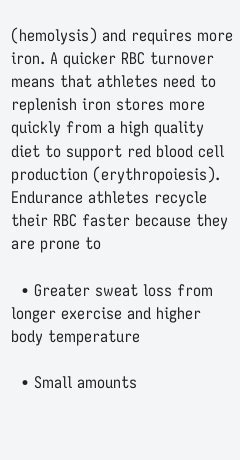(hemolysis) and requires more iron. A quicker RBC turnover means that athletes need to replenish iron stores more quickly from a high quality diet to support red blood cell production (erythropoiesis). Endurance athletes recycle their RBC faster because they are prone to

  • Greater sweat loss from longer exercise and higher body temperature

  • Small amounts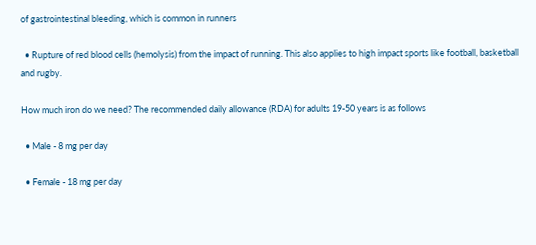of gastrointestinal bleeding, which is common in runners

  • Rupture of red blood cells (hemolysis) from the impact of running. This also applies to high impact sports like football, basketball and rugby.

How much iron do we need? The recommended daily allowance (RDA) for adults 19-50 years is as follows

  • Male - 8 mg per day

  • Female - 18 mg per day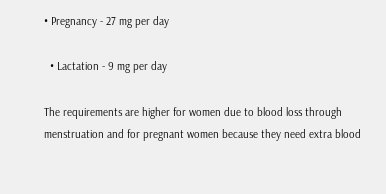• Pregnancy - 27 mg per day

  • Lactation - 9 mg per day

The requirements are higher for women due to blood loss through menstruation and for pregnant women because they need extra blood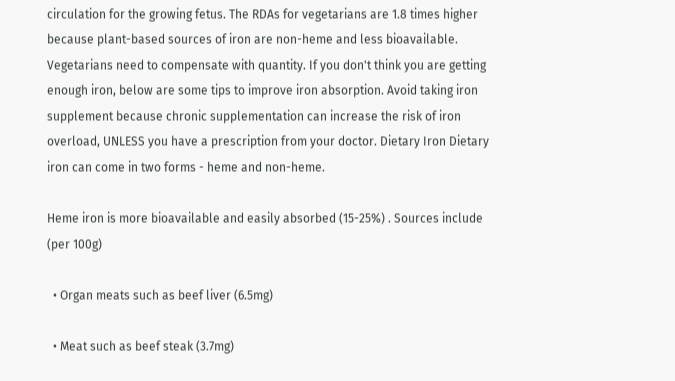circulation for the growing fetus. The RDAs for vegetarians are 1.8 times higher because plant-based sources of iron are non-heme and less bioavailable. Vegetarians need to compensate with quantity. If you don't think you are getting enough iron, below are some tips to improve iron absorption. Avoid taking iron supplement because chronic supplementation can increase the risk of iron overload, UNLESS you have a prescription from your doctor. Dietary Iron Dietary iron can come in two forms - heme and non-heme.

Heme iron is more bioavailable and easily absorbed (15-25%) . Sources include (per 100g)

  • Organ meats such as beef liver (6.5mg)

  • Meat such as beef steak (3.7mg)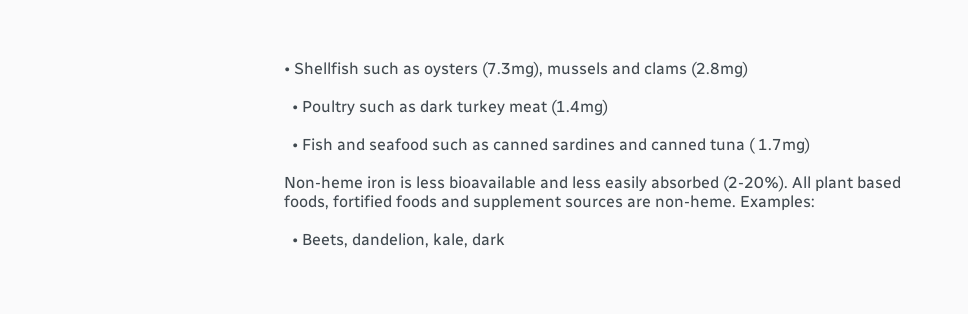• Shellfish such as oysters (7.3mg), mussels and clams (2.8mg)

  • Poultry such as dark turkey meat (1.4mg)

  • Fish and seafood such as canned sardines and canned tuna ( 1.7mg)

Non-heme iron is less bioavailable and less easily absorbed (2-20%). All plant based foods, fortified foods and supplement sources are non-heme. Examples:

  • Beets, dandelion, kale, dark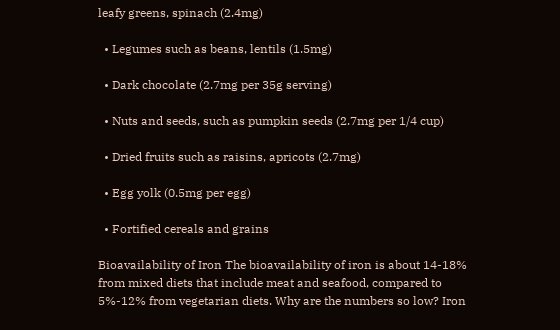leafy greens, spinach (2.4mg)

  • Legumes such as beans, lentils (1.5mg)

  • Dark chocolate (2.7mg per 35g serving)

  • Nuts and seeds, such as pumpkin seeds (2.7mg per 1/4 cup)

  • Dried fruits such as raisins, apricots (2.7mg)

  • Egg yolk (0.5mg per egg)

  • Fortified cereals and grains

Bioavailability of Iron The bioavailability of iron is about 14-18% from mixed diets that include meat and seafood, compared to 5%-12% from vegetarian diets. Why are the numbers so low? Iron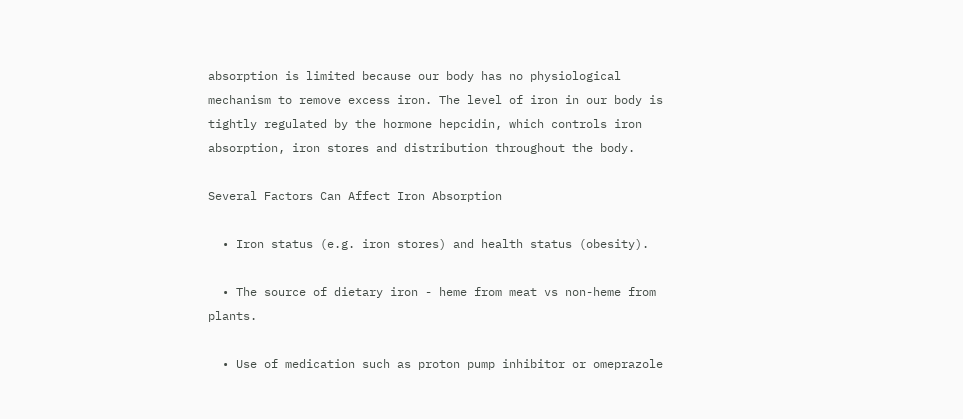absorption is limited because our body has no physiological mechanism to remove excess iron. The level of iron in our body is tightly regulated by the hormone hepcidin, which controls iron absorption, iron stores and distribution throughout the body.

Several Factors Can Affect Iron Absorption

  • Iron status (e.g. iron stores) and health status (obesity).

  • The source of dietary iron - heme from meat vs non-heme from plants.

  • Use of medication such as proton pump inhibitor or omeprazole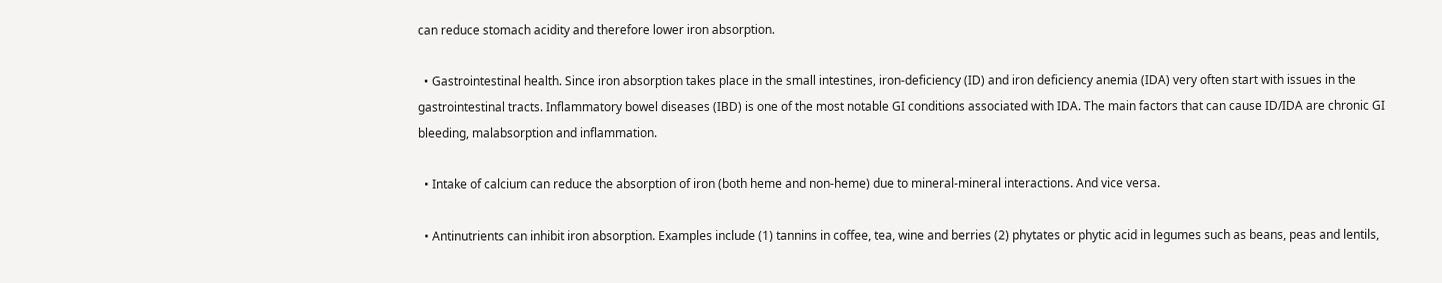can reduce stomach acidity and therefore lower iron absorption.

  • Gastrointestinal health. Since iron absorption takes place in the small intestines, iron-deficiency (ID) and iron deficiency anemia (IDA) very often start with issues in the gastrointestinal tracts. Inflammatory bowel diseases (IBD) is one of the most notable GI conditions associated with IDA. The main factors that can cause ID/IDA are chronic GI bleeding, malabsorption and inflammation.

  • Intake of calcium can reduce the absorption of iron (both heme and non-heme) due to mineral-mineral interactions. And vice versa.

  • Antinutrients can inhibit iron absorption. Examples include (1) tannins in coffee, tea, wine and berries (2) phytates or phytic acid in legumes such as beans, peas and lentils,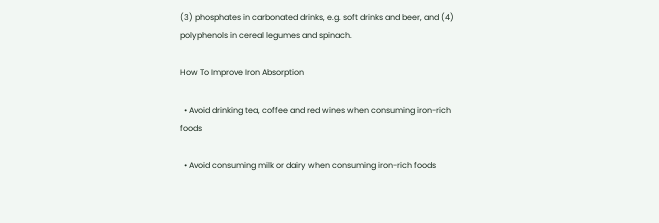(3) phosphates in carbonated drinks, e.g. soft drinks and beer, and (4) polyphenols in cereal legumes and spinach.

How To Improve Iron Absorption

  • Avoid drinking tea, coffee and red wines when consuming iron-rich foods

  • Avoid consuming milk or dairy when consuming iron-rich foods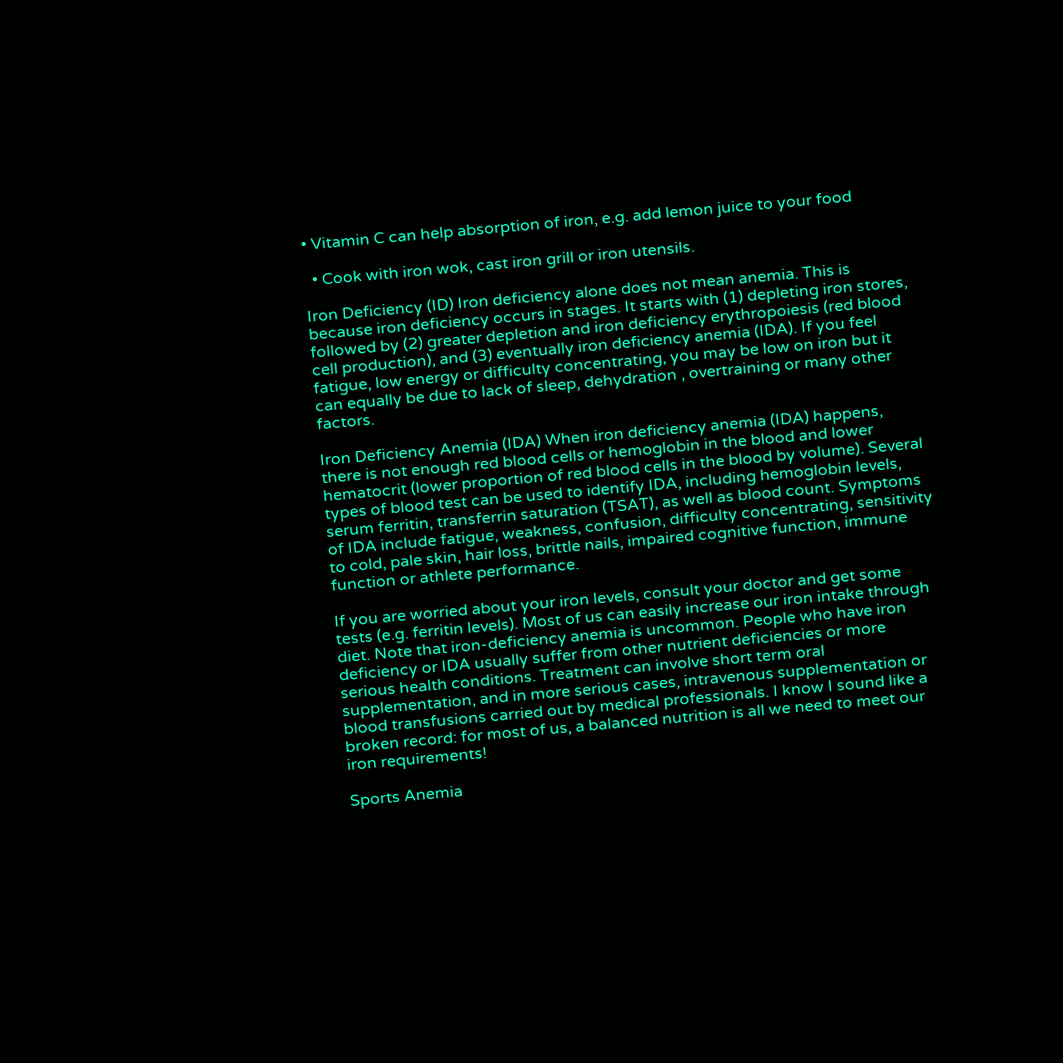• Vitamin C can help absorption of iron, e.g. add lemon juice to your food

  • Cook with iron wok, cast iron grill or iron utensils.

Iron Deficiency (ID) Iron deficiency alone does not mean anemia. This is because iron deficiency occurs in stages. It starts with (1) depleting iron stores, followed by (2) greater depletion and iron deficiency erythropoiesis (red blood cell production), and (3) eventually iron deficiency anemia (IDA). If you feel fatigue, low energy or difficulty concentrating, you may be low on iron but it can equally be due to lack of sleep, dehydration , overtraining or many other factors.

Iron Deficiency Anemia (IDA) When iron deficiency anemia (IDA) happens, there is not enough red blood cells or hemoglobin in the blood and lower hematocrit (lower proportion of red blood cells in the blood by volume). Several types of blood test can be used to identify IDA, including hemoglobin levels, serum ferritin, transferrin saturation (TSAT), as well as blood count. Symptoms of IDA include fatigue, weakness, confusion, difficulty concentrating, sensitivity to cold, pale skin, hair loss, brittle nails, impaired cognitive function, immune function or athlete performance.

If you are worried about your iron levels, consult your doctor and get some tests (e.g. ferritin levels). Most of us can easily increase our iron intake through diet. Note that iron-deficiency anemia is uncommon. People who have iron deficiency or IDA usually suffer from other nutrient deficiencies or more serious health conditions. Treatment can involve short term oral supplementation, and in more serious cases, intravenous supplementation or blood transfusions carried out by medical professionals. I know I sound like a broken record: for most of us, a balanced nutrition is all we need to meet our iron requirements!

Sports Anemia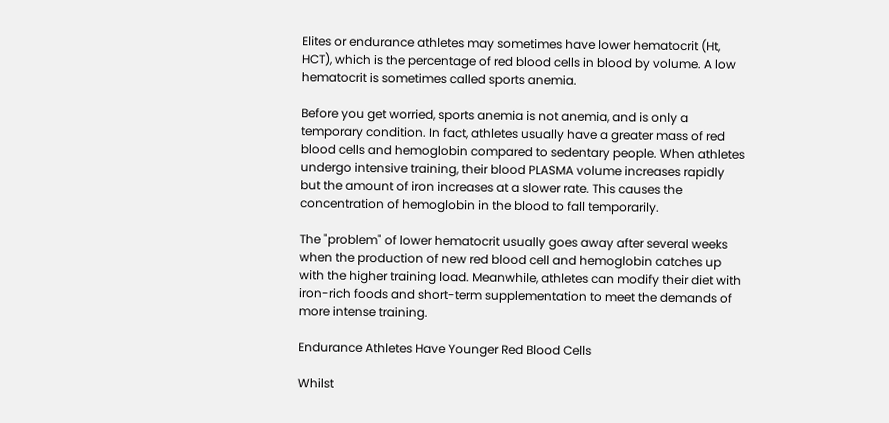Elites or endurance athletes may sometimes have lower hematocrit (Ht, HCT), which is the percentage of red blood cells in blood by volume. A low hematocrit is sometimes called sports anemia.

Before you get worried, sports anemia is not anemia, and is only a temporary condition. In fact, athletes usually have a greater mass of red blood cells and hemoglobin compared to sedentary people. When athletes undergo intensive training, their blood PLASMA volume increases rapidly but the amount of iron increases at a slower rate. This causes the concentration of hemoglobin in the blood to fall temporarily.

The "problem" of lower hematocrit usually goes away after several weeks when the production of new red blood cell and hemoglobin catches up with the higher training load. Meanwhile, athletes can modify their diet with iron-rich foods and short-term supplementation to meet the demands of more intense training.

Endurance Athletes Have Younger Red Blood Cells

Whilst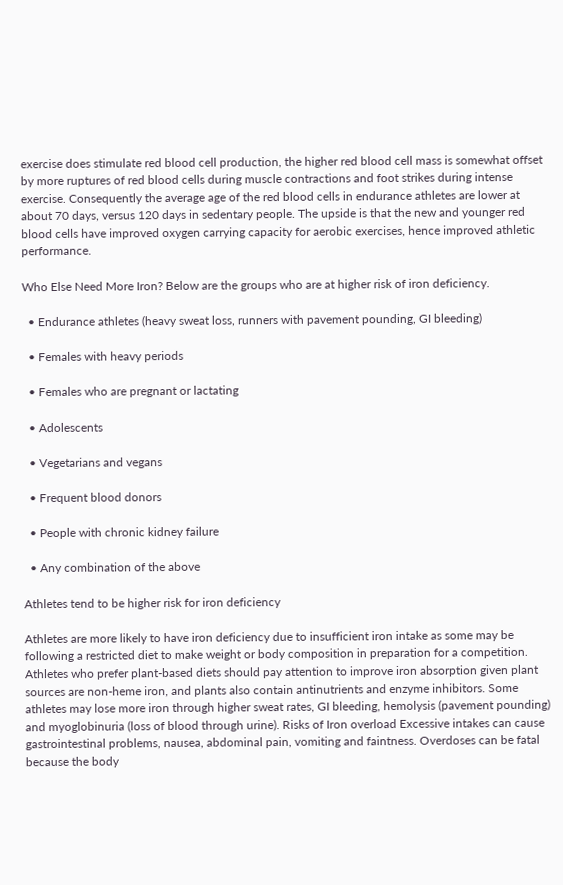exercise does stimulate red blood cell production, the higher red blood cell mass is somewhat offset by more ruptures of red blood cells during muscle contractions and foot strikes during intense exercise. Consequently the average age of the red blood cells in endurance athletes are lower at about 70 days, versus 120 days in sedentary people. The upside is that the new and younger red blood cells have improved oxygen carrying capacity for aerobic exercises, hence improved athletic performance.

Who Else Need More Iron? Below are the groups who are at higher risk of iron deficiency.

  • Endurance athletes (heavy sweat loss, runners with pavement pounding, GI bleeding)

  • Females with heavy periods

  • Females who are pregnant or lactating

  • Adolescents

  • Vegetarians and vegans

  • Frequent blood donors

  • People with chronic kidney failure

  • Any combination of the above

Athletes tend to be higher risk for iron deficiency

Athletes are more likely to have iron deficiency due to insufficient iron intake as some may be following a restricted diet to make weight or body composition in preparation for a competition. Athletes who prefer plant-based diets should pay attention to improve iron absorption given plant sources are non-heme iron, and plants also contain antinutrients and enzyme inhibitors. Some athletes may lose more iron through higher sweat rates, GI bleeding, hemolysis (pavement pounding) and myoglobinuria (loss of blood through urine). Risks of Iron overload Excessive intakes can cause gastrointestinal problems, nausea, abdominal pain, vomiting and faintness. Overdoses can be fatal because the body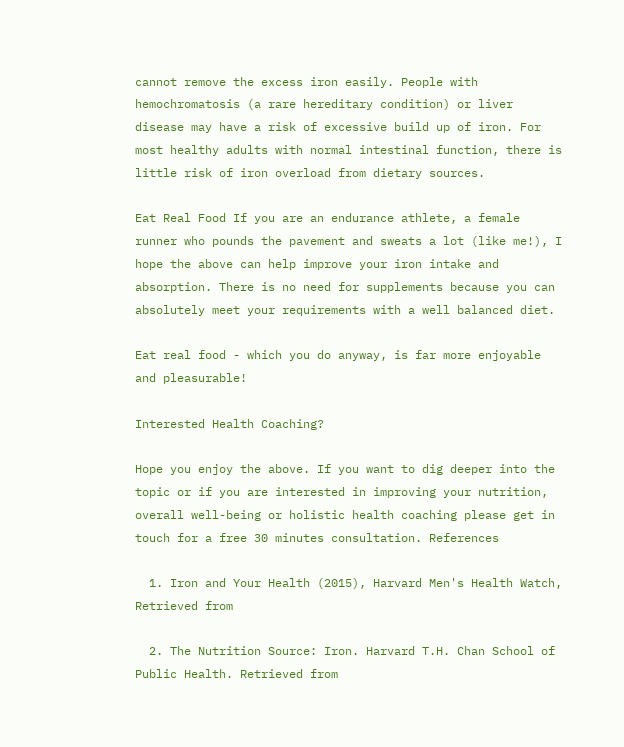cannot remove the excess iron easily. People with hemochromatosis (a rare hereditary condition) or liver disease may have a risk of excessive build up of iron. For most healthy adults with normal intestinal function, there is little risk of iron overload from dietary sources.

Eat Real Food If you are an endurance athlete, a female runner who pounds the pavement and sweats a lot (like me!), I hope the above can help improve your iron intake and absorption. There is no need for supplements because you can absolutely meet your requirements with a well balanced diet.

Eat real food - which you do anyway, is far more enjoyable and pleasurable!

Interested Health Coaching?

Hope you enjoy the above. If you want to dig deeper into the topic or if you are interested in improving your nutrition, overall well-being or holistic health coaching please get in touch for a free 30 minutes consultation. References

  1. Iron and Your Health (2015), Harvard Men's Health Watch, Retrieved from

  2. The Nutrition Source: Iron. Harvard T.H. Chan School of Public Health. Retrieved from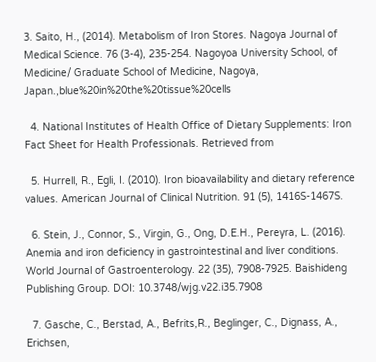3. Saito, H., (2014). Metabolism of Iron Stores. Nagoya Journal of Medical Science. 76 (3-4), 235-254. Nagoyoa University School, of Medicine/ Graduate School of Medicine, Nagoya, Japan.,blue%20in%20the%20tissue%20cells

  4. National Institutes of Health Office of Dietary Supplements: Iron Fact Sheet for Health Professionals. Retrieved from

  5. Hurrell, R., Egli, I. (2010). Iron bioavailability and dietary reference values. American Journal of Clinical Nutrition. 91 (5), 1416S-1467S.

  6. Stein, J., Connor, S., Virgin, G., Ong, D.E.H., Pereyra, L. (2016). Anemia and iron deficiency in gastrointestinal and liver conditions. World Journal of Gastroenterology. 22 (35), 7908-7925. Baishideng Publishing Group. DOI: 10.3748/wjg.v22.i35.7908

  7. Gasche, C., Berstad, A., Befrits,R., Beglinger, C., Dignass, A., Erichsen,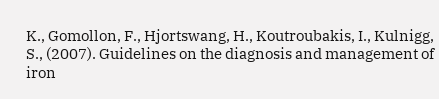K., Gomollon, F., Hjortswang, H., Koutroubakis, I., Kulnigg, S., (2007). Guidelines on the diagnosis and management of iron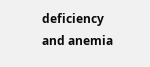deficiency and anemia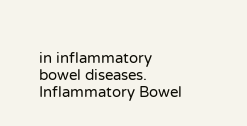in inflammatory bowel diseases. Inflammatory Bowel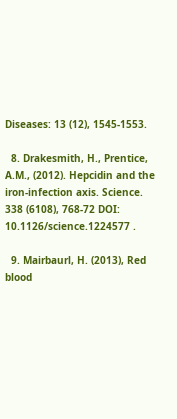Diseases: 13 (12), 1545-1553.

  8. Drakesmith, H., Prentice, A.M., (2012). Hepcidin and the iron-infection axis. Science. 338 (6108), 768-72 DOI: 10.1126/science.1224577 .

  9. Mairbaurl, H. (2013), Red blood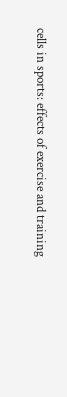cells in sports: effects of exercise and training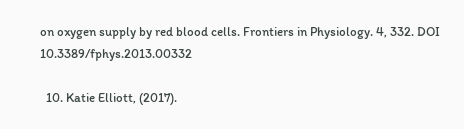on oxygen supply by red blood cells. Frontiers in Physiology. 4, 332. DOI 10.3389/fphys.2013.00332

  10. Katie Elliott, (2017).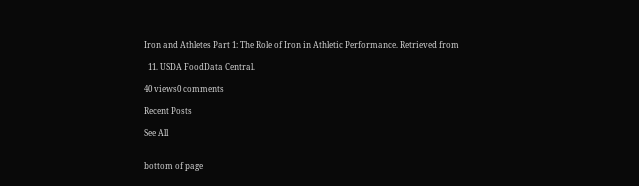Iron and Athletes Part 1: The Role of Iron in Athletic Performance. Retrieved from

  11. USDA FoodData Central.

40 views0 comments

Recent Posts

See All


bottom of page